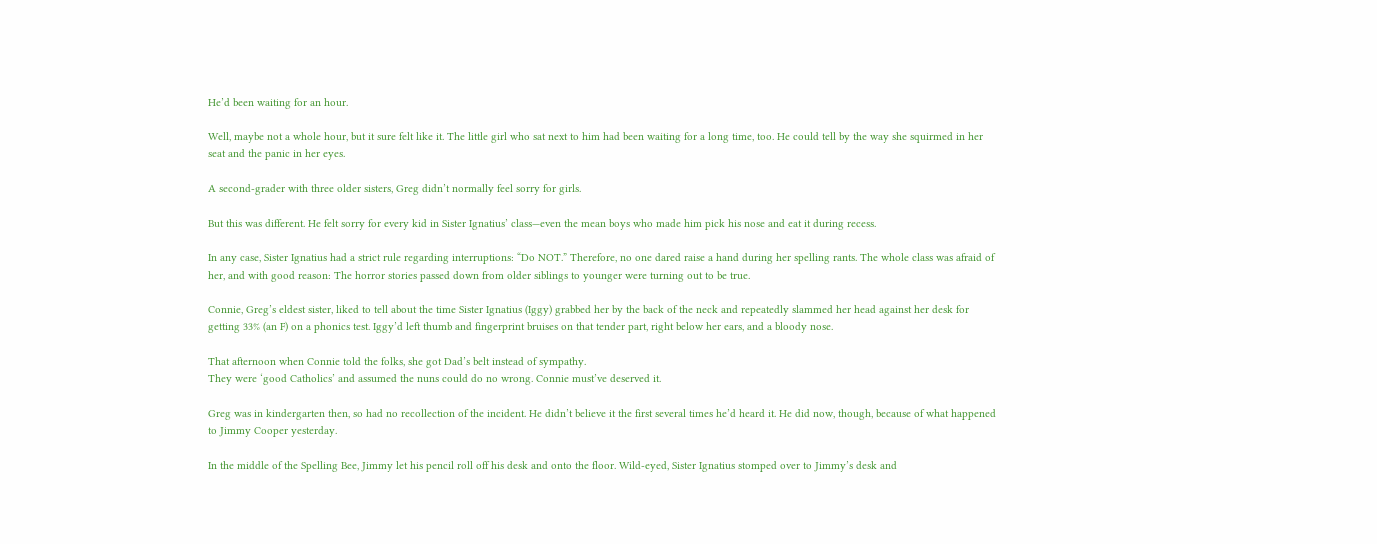He’d been waiting for an hour.

Well, maybe not a whole hour, but it sure felt like it. The little girl who sat next to him had been waiting for a long time, too. He could tell by the way she squirmed in her seat and the panic in her eyes.

A second-grader with three older sisters, Greg didn’t normally feel sorry for girls.

But this was different. He felt sorry for every kid in Sister Ignatius’ class—even the mean boys who made him pick his nose and eat it during recess.

In any case, Sister Ignatius had a strict rule regarding interruptions: “Do NOT.” Therefore, no one dared raise a hand during her spelling rants. The whole class was afraid of her, and with good reason: The horror stories passed down from older siblings to younger were turning out to be true.

Connie, Greg’s eldest sister, liked to tell about the time Sister Ignatius (Iggy) grabbed her by the back of the neck and repeatedly slammed her head against her desk for getting 33% (an F) on a phonics test. Iggy’d left thumb and fingerprint bruises on that tender part, right below her ears, and a bloody nose.

That afternoon when Connie told the folks, she got Dad’s belt instead of sympathy.
They were ‘good Catholics’ and assumed the nuns could do no wrong. Connie must’ve deserved it.

Greg was in kindergarten then, so had no recollection of the incident. He didn’t believe it the first several times he’d heard it. He did now, though, because of what happened to Jimmy Cooper yesterday.

In the middle of the Spelling Bee, Jimmy let his pencil roll off his desk and onto the floor. Wild-eyed, Sister Ignatius stomped over to Jimmy’s desk and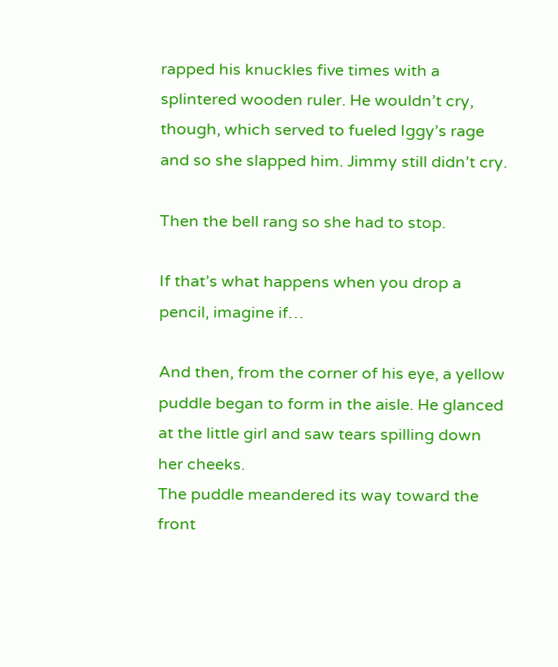rapped his knuckles five times with a splintered wooden ruler. He wouldn’t cry, though, which served to fueled Iggy’s rage and so she slapped him. Jimmy still didn’t cry.

Then the bell rang so she had to stop.

If that’s what happens when you drop a pencil, imagine if…

And then, from the corner of his eye, a yellow puddle began to form in the aisle. He glanced at the little girl and saw tears spilling down her cheeks.
The puddle meandered its way toward the front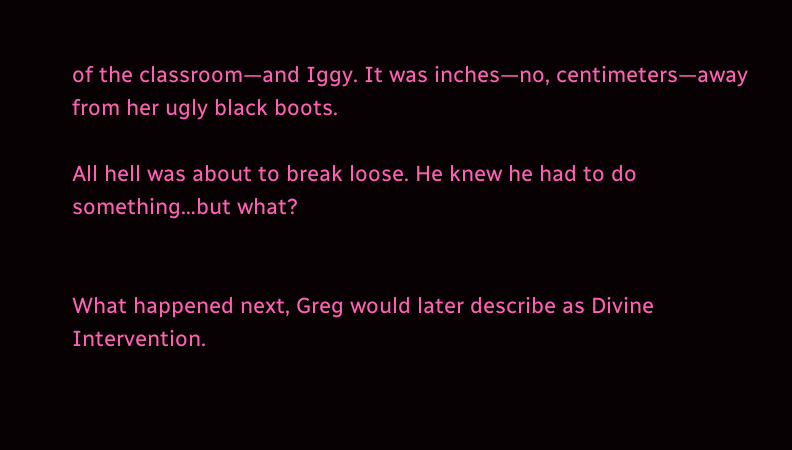of the classroom—and Iggy. It was inches—no, centimeters—away from her ugly black boots.

All hell was about to break loose. He knew he had to do something…but what?


What happened next, Greg would later describe as Divine Intervention.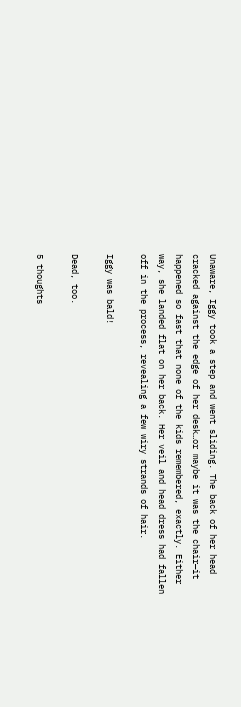Unaware, Iggy took a step and went sliding. The back of her head cracked against the edge of her desk…or maybe it was the chair—it happened so fast that none of the kids remembered, exactly. Either way, she landed flat on her back. Her veil and head dress had fallen off in the process, revealing a few wiry strands of hair.

Iggy was bald!

Dead, too.

5 thoughts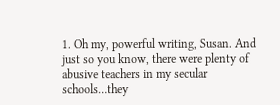1. Oh my, powerful writing, Susan. And just so you know, there were plenty of abusive teachers in my secular schools…they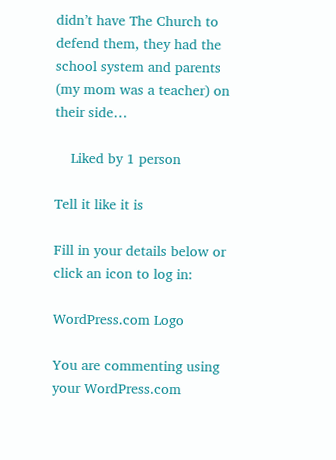didn’t have The Church to defend them, they had the school system and parents (my mom was a teacher) on their side…

    Liked by 1 person

Tell it like it is

Fill in your details below or click an icon to log in:

WordPress.com Logo

You are commenting using your WordPress.com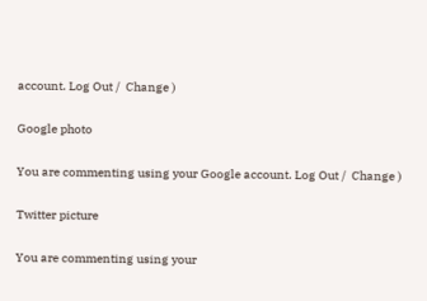account. Log Out /  Change )

Google photo

You are commenting using your Google account. Log Out /  Change )

Twitter picture

You are commenting using your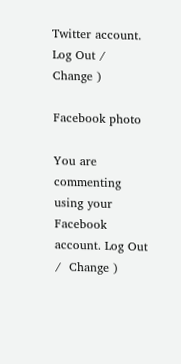Twitter account. Log Out /  Change )

Facebook photo

You are commenting using your Facebook account. Log Out /  Change )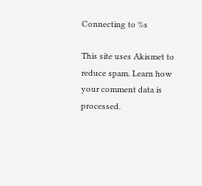Connecting to %s

This site uses Akismet to reduce spam. Learn how your comment data is processed.